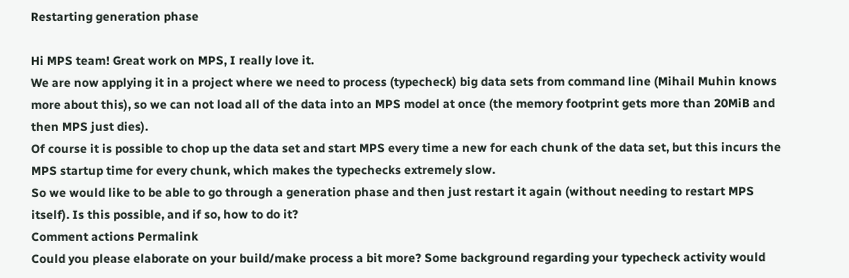Restarting generation phase

Hi MPS team! Great work on MPS, I really love it.
We are now applying it in a project where we need to process (typecheck) big data sets from command line (Mihail Muhin knows more about this), so we can not load all of the data into an MPS model at once (the memory footprint gets more than 20MiB and then MPS just dies).
Of course it is possible to chop up the data set and start MPS every time a new for each chunk of the data set, but this incurs the MPS startup time for every chunk, which makes the typechecks extremely slow.
So we would like to be able to go through a generation phase and then just restart it again (without needing to restart MPS itself). Is this possible, and if so, how to do it?
Comment actions Permalink
Could you please elaborate on your build/make process a bit more? Some background regarding your typecheck activity would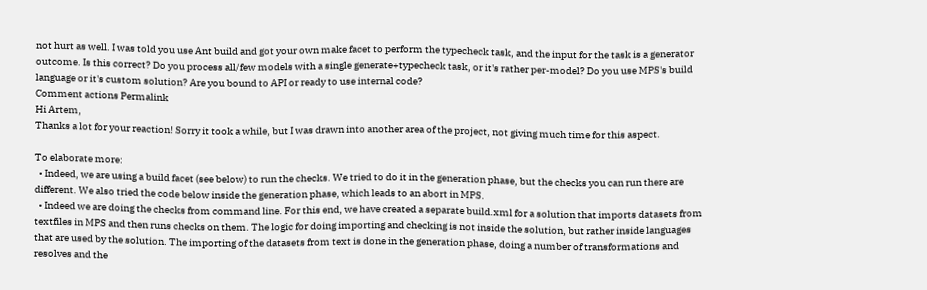not hurt as well. I was told you use Ant build and got your own make facet to perform the typecheck task, and the input for the task is a generator outcome. Is this correct? Do you process all/few models with a single generate+typecheck task, or it's rather per-model? Do you use MPS's build language or it's custom solution? Are you bound to API or ready to use internal code?
Comment actions Permalink
Hi Artem,
Thanks a lot for your reaction! Sorry it took a while, but I was drawn into another area of the project, not giving much time for this aspect.

To elaborate more:
  • Indeed, we are using a build facet (see below) to run the checks. We tried to do it in the generation phase, but the checks you can run there are different. We also tried the code below inside the generation phase, which leads to an abort in MPS.
  • Indeed we are doing the checks from command line. For this end, we have created a separate build.xml for a solution that imports datasets from textfiles in MPS and then runs checks on them. The logic for doing importing and checking is not inside the solution, but rather inside languages that are used by the solution. The importing of the datasets from text is done in the generation phase, doing a number of transformations and resolves and the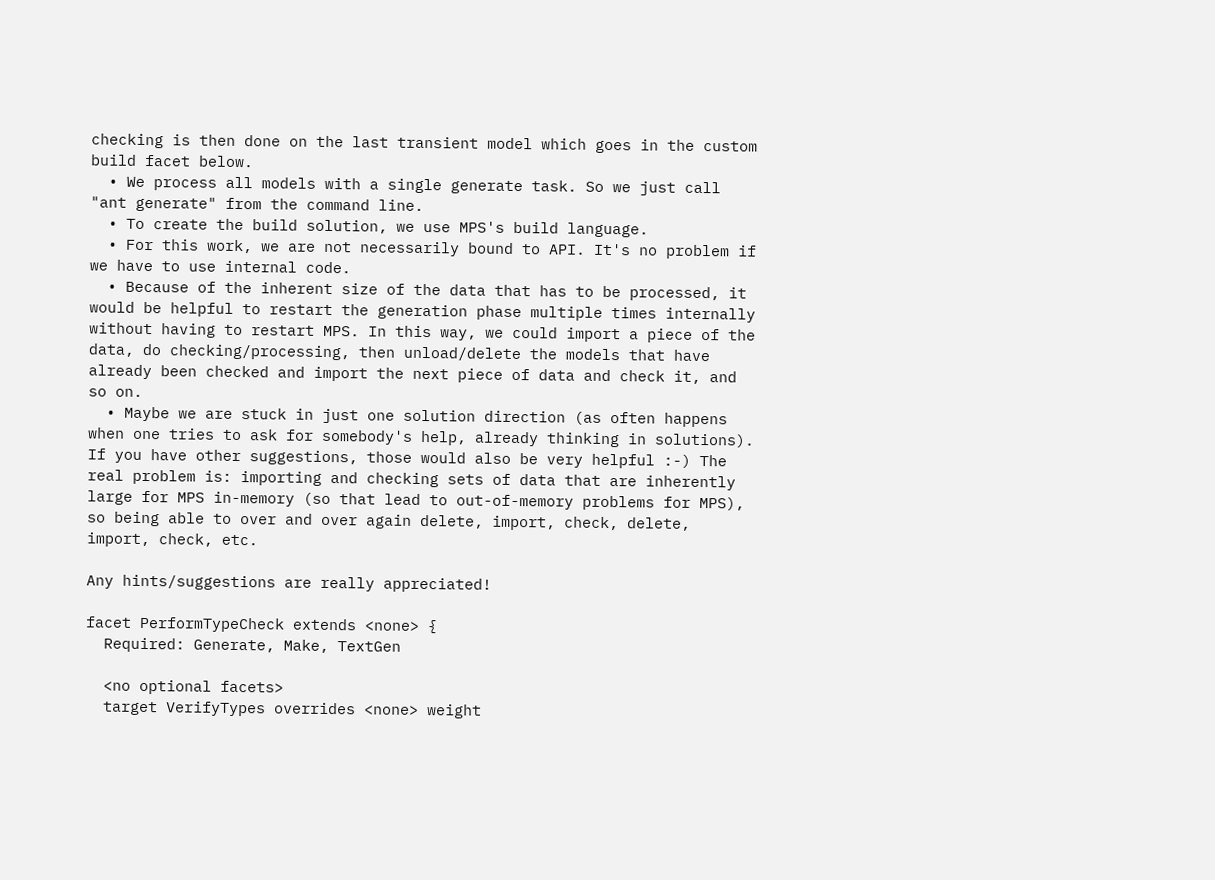checking is then done on the last transient model which goes in the custom build facet below.
  • We process all models with a single generate task. So we just call "ant generate" from the command line.
  • To create the build solution, we use MPS's build language.
  • For this work, we are not necessarily bound to API. It's no problem if we have to use internal code.
  • Because of the inherent size of the data that has to be processed, it would be helpful to restart the generation phase multiple times internally without having to restart MPS. In this way, we could import a piece of the data, do checking/processing, then unload/delete the models that have already been checked and import the next piece of data and check it, and so on.
  • Maybe we are stuck in just one solution direction (as often happens when one tries to ask for somebody's help, already thinking in solutions). If you have other suggestions, those would also be very helpful :-) The real problem is: importing and checking sets of data that are inherently large for MPS in-memory (so that lead to out-of-memory problems for MPS), so being able to over and over again delete, import, check, delete, import, check, etc.

Any hints/suggestions are really appreciated!

facet PerformTypeCheck extends <none> {
  Required: Generate, Make, TextGen

  <no optional facets>
  target VerifyTypes overrides <none> weight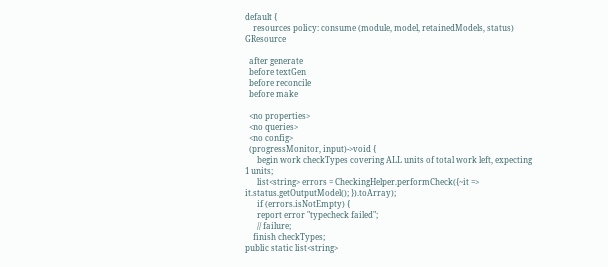default {
    resources policy: consume (module, model, retainedModels, status) GResource

  after generate
  before textGen
  before reconcile
  before make

  <no properties>
  <no queries>
  <no config>
  (progressMonitor, input)->void {
      begin work checkTypes covering ALL units of total work left, expecting 1 units;
      list<string> errors = CheckingHelper.performCheck({~it => it.status.getOutputModel(); }).toArray);
      if (errors.isNotEmpty) {
      report error "typecheck failed";
      // failure;
    finish checkTypes;
public static list<string>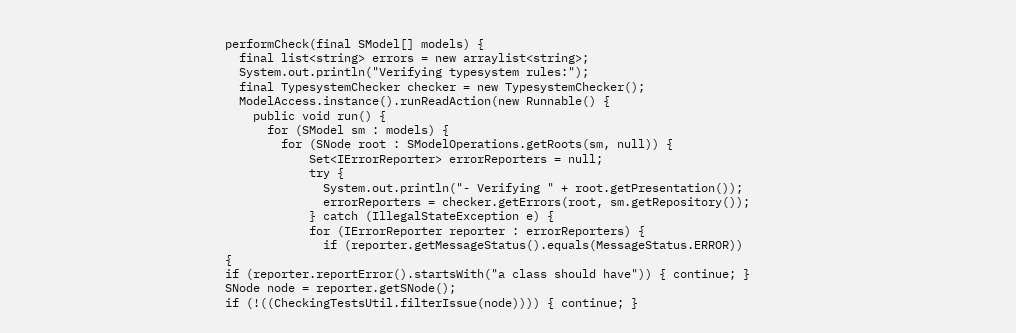performCheck(final SModel[] models) {
  final list<string> errors = new arraylist<string>;
  System.out.println("Verifying typesystem rules:");
  final TypesystemChecker checker = new TypesystemChecker();
  ModelAccess.instance().runReadAction(new Runnable() {
    public void run() {
      for (SModel sm : models) {
        for (SNode root : SModelOperations.getRoots(sm, null)) {
            Set<IErrorReporter> errorReporters = null;
            try {
              System.out.println("- Verifying " + root.getPresentation());
              errorReporters = checker.getErrors(root, sm.getRepository());
            } catch (IllegalStateException e) {
            for (IErrorReporter reporter : errorReporters) {
              if (reporter.getMessageStatus().equals(MessageStatus.ERROR)) {
if (reporter.reportError().startsWith("a class should have")) { continue; }
SNode node = reporter.getSNode();
if (!((CheckingTestsUtil.filterIssue(node)))) { continue; }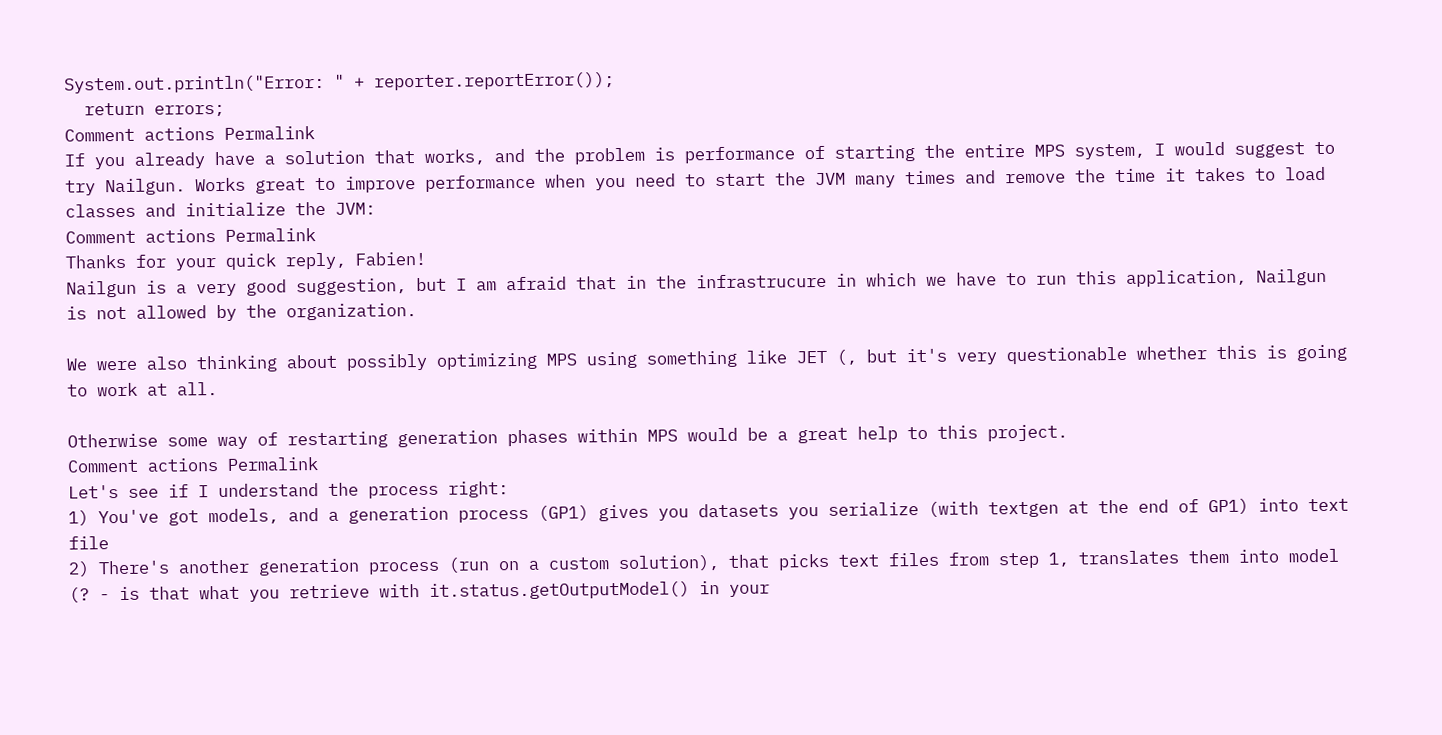System.out.println("Error: " + reporter.reportError());
  return errors;
Comment actions Permalink
If you already have a solution that works, and the problem is performance of starting the entire MPS system, I would suggest to try Nailgun. Works great to improve performance when you need to start the JVM many times and remove the time it takes to load classes and initialize the JVM:
Comment actions Permalink
Thanks for your quick reply, Fabien!
Nailgun is a very good suggestion, but I am afraid that in the infrastrucure in which we have to run this application, Nailgun is not allowed by the organization.

We were also thinking about possibly optimizing MPS using something like JET (, but it's very questionable whether this is going to work at all.

Otherwise some way of restarting generation phases within MPS would be a great help to this project.
Comment actions Permalink
Let's see if I understand the process right:
1) You've got models, and a generation process (GP1) gives you datasets you serialize (with textgen at the end of GP1) into text file
2) There's another generation process (run on a custom solution), that picks text files from step 1, translates them into model (? - is that what you retrieve with it.status.getOutputModel() in your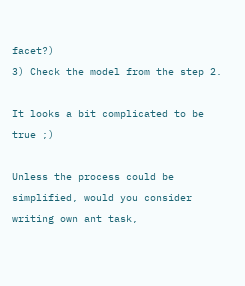facet?)
3) Check the model from the step 2.

It looks a bit complicated to be true ;)

Unless the process could be simplified, would you consider writing own ant task,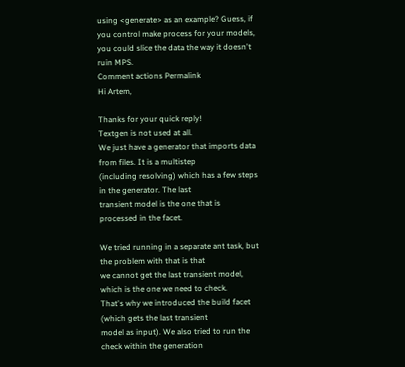using <generate> as an example? Guess, if you control make process for your models, you could slice the data the way it doesn't ruin MPS.
Comment actions Permalink
Hi Artem,

Thanks for your quick reply!
Textgen is not used at all.
We just have a generator that imports data from files. It is a multistep
(including resolving) which has a few steps in the generator. The last
transient model is the one that is processed in the facet.

We tried running in a separate ant task, but the problem with that is that
we cannot get the last transient model, which is the one we need to check.
That's why we introduced the build facet (which gets the last transient
model as input). We also tried to run the check within the generation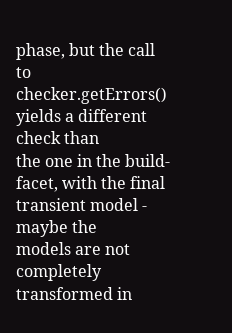phase, but the call to checker.getErrors() yields a different check than
the one in the build-facet, with the final transient model - maybe the
models are not completely transformed in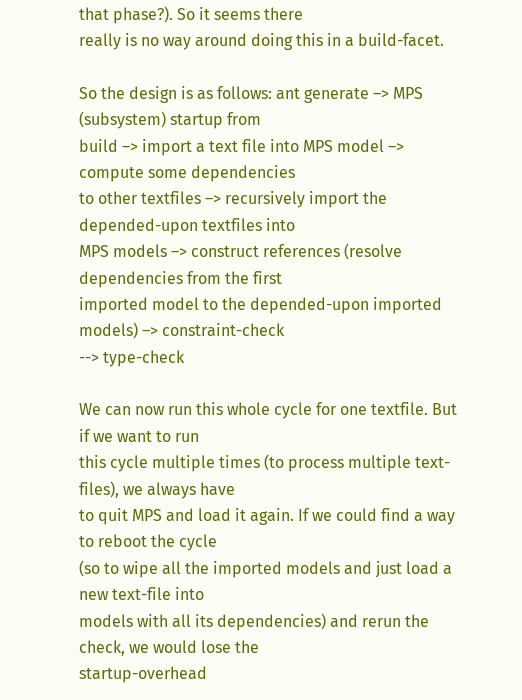that phase?). So it seems there
really is no way around doing this in a build-facet.

So the design is as follows: ant generate –> MPS (subsystem) startup from
build –> import a text file into MPS model –> compute some dependencies
to other textfiles –> recursively import the depended-upon textfiles into
MPS models –> construct references (resolve dependencies from the first
imported model to the depended-upon imported models) –> constraint-check
--> type-check

We can now run this whole cycle for one textfile. But if we want to run
this cycle multiple times (to process multiple text-files), we always have
to quit MPS and load it again. If we could find a way to reboot the cycle
(so to wipe all the imported models and just load a new text-file into
models with all its dependencies) and rerun the check, we would lose the
startup-overhead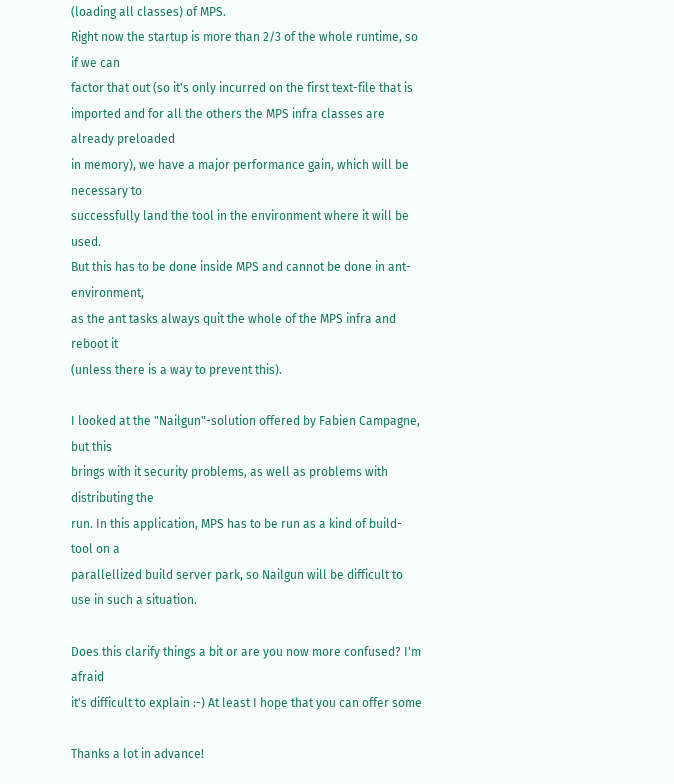(loading all classes) of MPS.
Right now the startup is more than 2/3 of the whole runtime, so if we can
factor that out (so it's only incurred on the first text-file that is
imported and for all the others the MPS infra classes are already preloaded
in memory), we have a major performance gain, which will be necessary to
successfully land the tool in the environment where it will be used.
But this has to be done inside MPS and cannot be done in ant-environment,
as the ant tasks always quit the whole of the MPS infra and reboot it
(unless there is a way to prevent this).

I looked at the "Nailgun"-solution offered by Fabien Campagne, but this
brings with it security problems, as well as problems with distributing the
run. In this application, MPS has to be run as a kind of build-tool on a
parallellized build server park, so Nailgun will be difficult to
use in such a situation.

Does this clarify things a bit or are you now more confused? I'm afraid
it's difficult to explain :-) At least I hope that you can offer some

Thanks a lot in advance!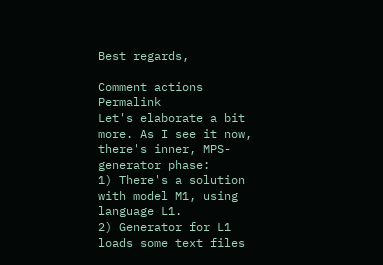Best regards,

Comment actions Permalink
Let's elaborate a bit more. As I see it now, there's inner, MPS-generator phase:
1) There's a solution with model M1, using language L1.
2) Generator for L1 loads some text files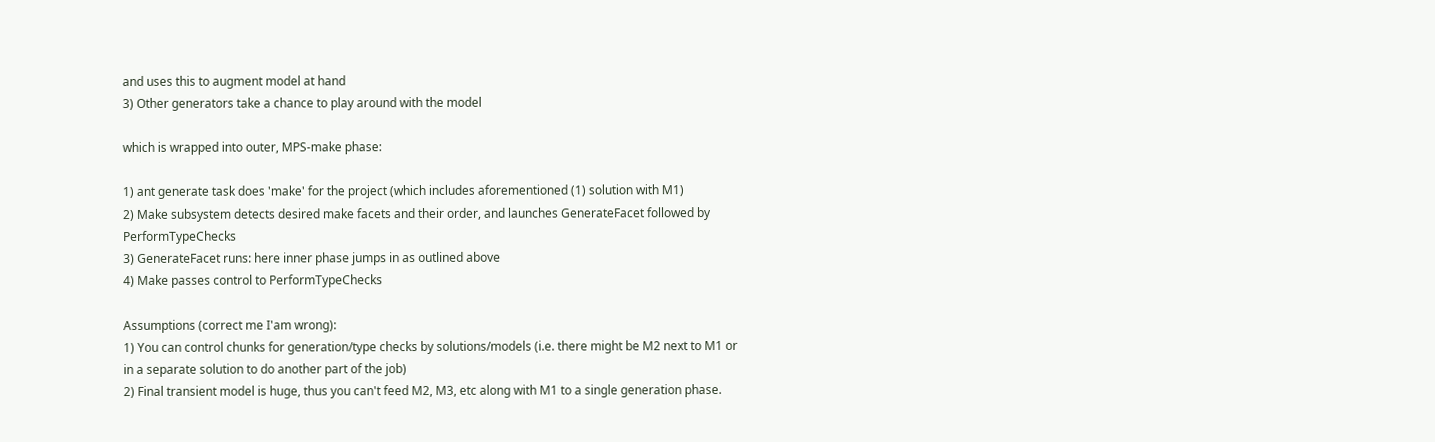and uses this to augment model at hand
3) Other generators take a chance to play around with the model

which is wrapped into outer, MPS-make phase:

1) ant generate task does 'make' for the project (which includes aforementioned (1) solution with M1)
2) Make subsystem detects desired make facets and their order, and launches GenerateFacet followed by PerformTypeChecks
3) GenerateFacet runs: here inner phase jumps in as outlined above
4) Make passes control to PerformTypeChecks

Assumptions (correct me I'am wrong):
1) You can control chunks for generation/type checks by solutions/models (i.e. there might be M2 next to M1 or in a separate solution to do another part of the job)
2) Final transient model is huge, thus you can't feed M2, M3, etc along with M1 to a single generation phase.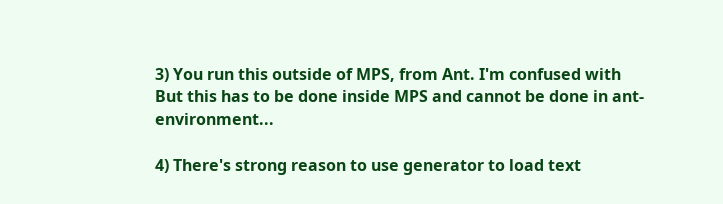3) You run this outside of MPS, from Ant. I'm confused with
But this has to be done inside MPS and cannot be done in ant-environment...

4) There's strong reason to use generator to load text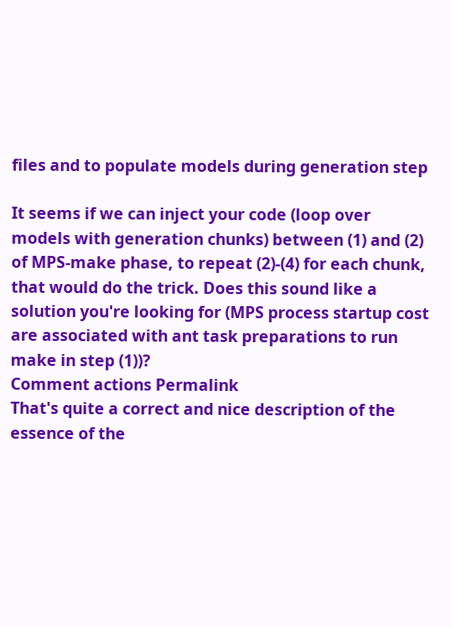files and to populate models during generation step

It seems if we can inject your code (loop over models with generation chunks) between (1) and (2) of MPS-make phase, to repeat (2)-(4) for each chunk, that would do the trick. Does this sound like a solution you're looking for (MPS process startup cost are associated with ant task preparations to run make in step (1))?
Comment actions Permalink
That's quite a correct and nice description of the essence of the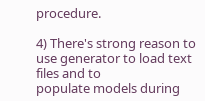procedure.

4) There's strong reason to use generator to load text files and to
populate models during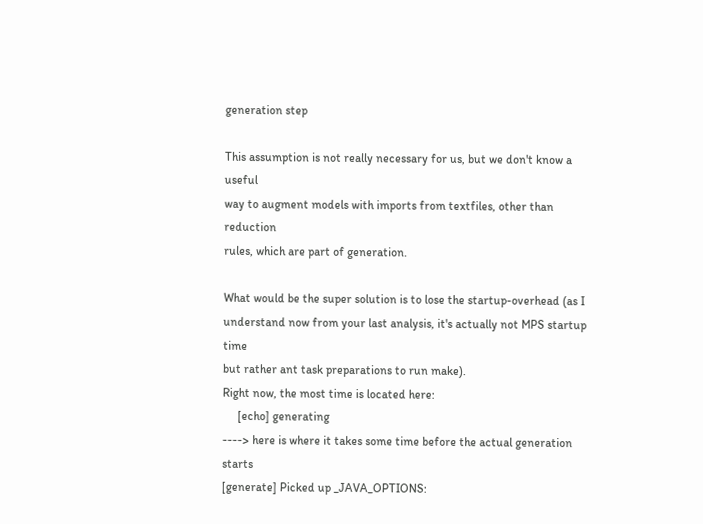generation step

This assumption is not really necessary for us, but we don't know a useful
way to augment models with imports from textfiles, other than reduction
rules, which are part of generation.

What would be the super solution is to lose the startup-overhead (as I
understand now from your last analysis, it's actually not MPS startup time
but rather ant task preparations to run make).
Right now, the most time is located here:
     [echo] generating
----> here is where it takes some time before the actual generation starts
[generate] Picked up _JAVA_OPTIONS: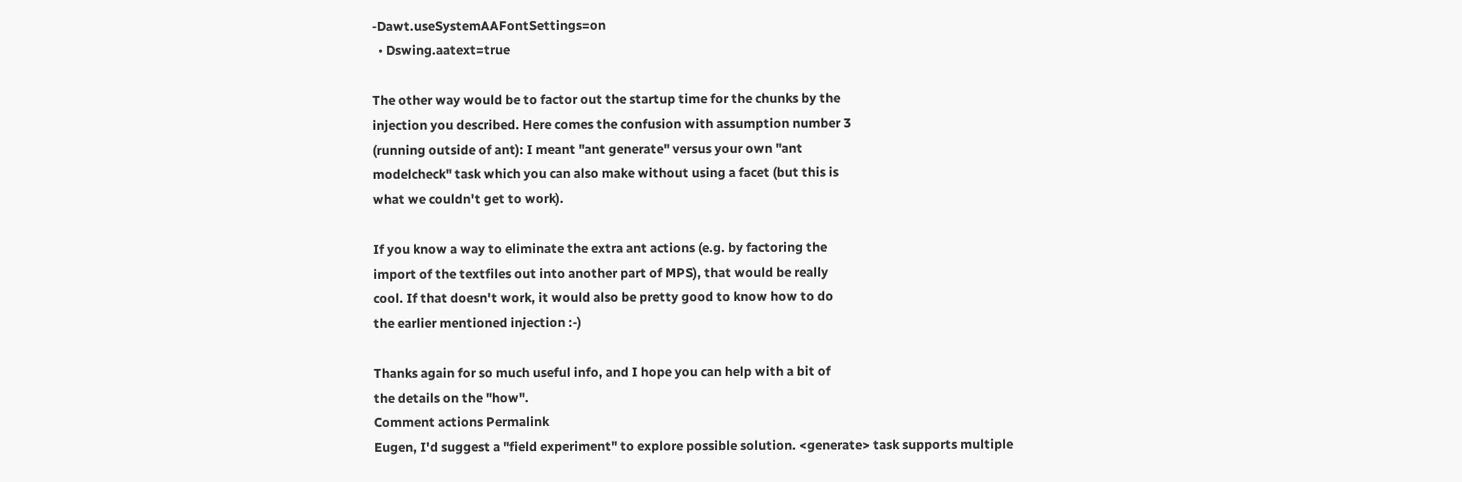-Dawt.useSystemAAFontSettings=on
  • Dswing.aatext=true

The other way would be to factor out the startup time for the chunks by the
injection you described. Here comes the confusion with assumption number 3
(running outside of ant): I meant "ant generate" versus your own "ant
modelcheck" task which you can also make without using a facet (but this is
what we couldn't get to work).

If you know a way to eliminate the extra ant actions (e.g. by factoring the
import of the textfiles out into another part of MPS), that would be really
cool. If that doesn't work, it would also be pretty good to know how to do
the earlier mentioned injection :-)

Thanks again for so much useful info, and I hope you can help with a bit of
the details on the "how".
Comment actions Permalink
Eugen, I'd suggest a "field experiment" to explore possible solution. <generate> task supports multiple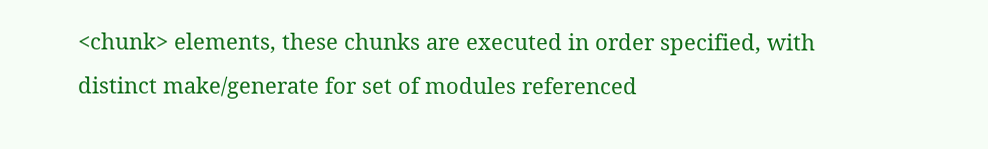<chunk> elements, these chunks are executed in order specified, with distinct make/generate for set of modules referenced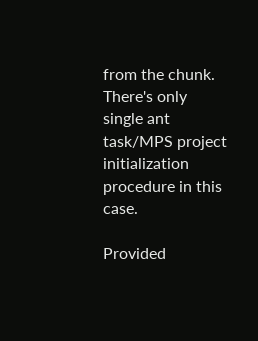from the chunk. There's only single ant task/MPS project initialization procedure in this case.

Provided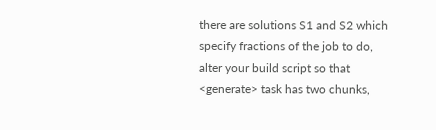there are solutions S1 and S2 which specify fractions of the job to do, alter your build script so that <generate> task has two chunks,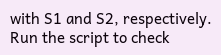with S1 and S2, respectively. Run the script to check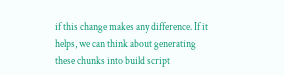if this change makes any difference. If it helps, we can think about generating these chunks into build script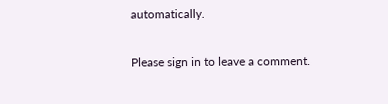automatically.

Please sign in to leave a comment.